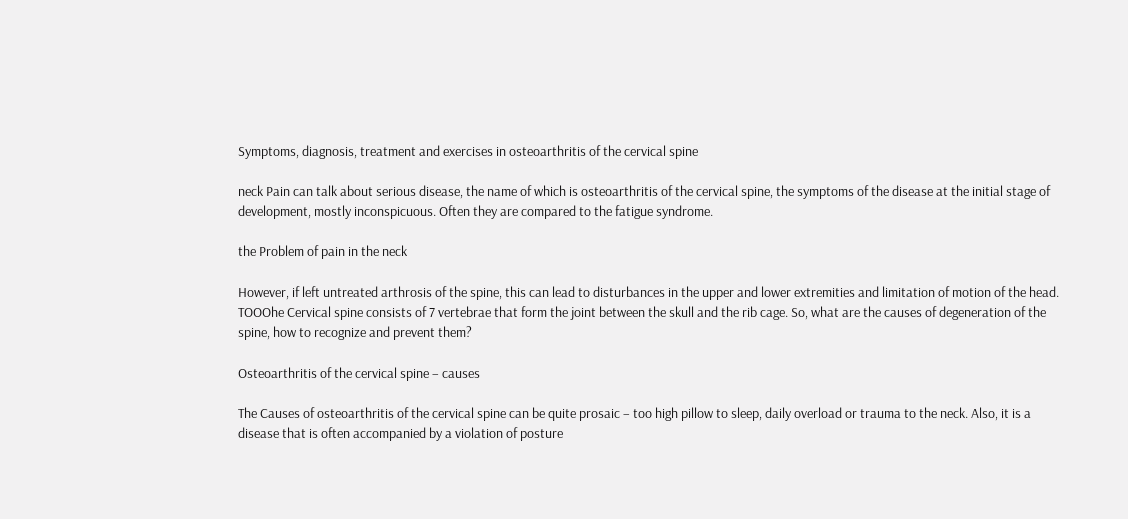Symptoms, diagnosis, treatment and exercises in osteoarthritis of the cervical spine

neck Pain can talk about serious disease, the name of which is osteoarthritis of the cervical spine, the symptoms of the disease at the initial stage of development, mostly inconspicuous. Often they are compared to the fatigue syndrome.

the Problem of pain in the neck

However, if left untreated arthrosis of the spine, this can lead to disturbances in the upper and lower extremities and limitation of motion of the head. TOOOhe Cervical spine consists of 7 vertebrae that form the joint between the skull and the rib cage. So, what are the causes of degeneration of the spine, how to recognize and prevent them?

Osteoarthritis of the cervical spine – causes

The Causes of osteoarthritis of the cervical spine can be quite prosaic – too high pillow to sleep, daily overload or trauma to the neck. Also, it is a disease that is often accompanied by a violation of posture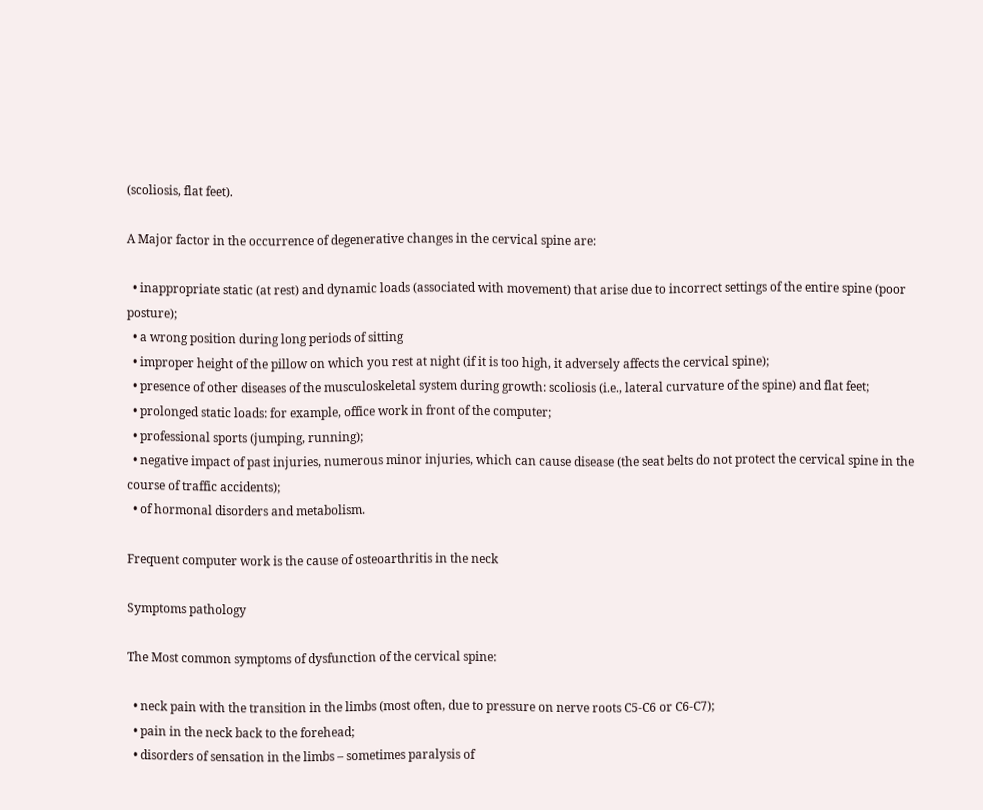(scoliosis, flat feet).

A Major factor in the occurrence of degenerative changes in the cervical spine are:

  • inappropriate static (at rest) and dynamic loads (associated with movement) that arise due to incorrect settings of the entire spine (poor posture);
  • a wrong position during long periods of sitting
  • improper height of the pillow on which you rest at night (if it is too high, it adversely affects the cervical spine);
  • presence of other diseases of the musculoskeletal system during growth: scoliosis (i.e., lateral curvature of the spine) and flat feet;
  • prolonged static loads: for example, office work in front of the computer;
  • professional sports (jumping, running);
  • negative impact of past injuries, numerous minor injuries, which can cause disease (the seat belts do not protect the cervical spine in the course of traffic accidents);
  • of hormonal disorders and metabolism.

Frequent computer work is the cause of osteoarthritis in the neck

Symptoms pathology

The Most common symptoms of dysfunction of the cervical spine:

  • neck pain with the transition in the limbs (most often, due to pressure on nerve roots C5-C6 or C6-C7);
  • pain in the neck back to the forehead;
  • disorders of sensation in the limbs – sometimes paralysis of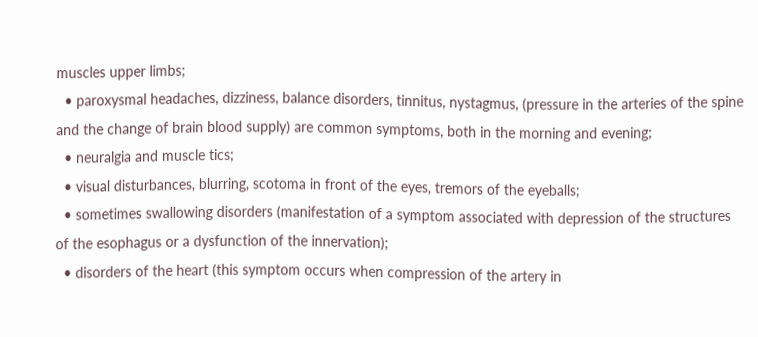muscles upper limbs;
  • paroxysmal headaches, dizziness, balance disorders, tinnitus, nystagmus, (pressure in the arteries of the spine and the change of brain blood supply) are common symptoms, both in the morning and evening;
  • neuralgia and muscle tics;
  • visual disturbances, blurring, scotoma in front of the eyes, tremors of the eyeballs;
  • sometimes swallowing disorders (manifestation of a symptom associated with depression of the structures of the esophagus or a dysfunction of the innervation);
  • disorders of the heart (this symptom occurs when compression of the artery in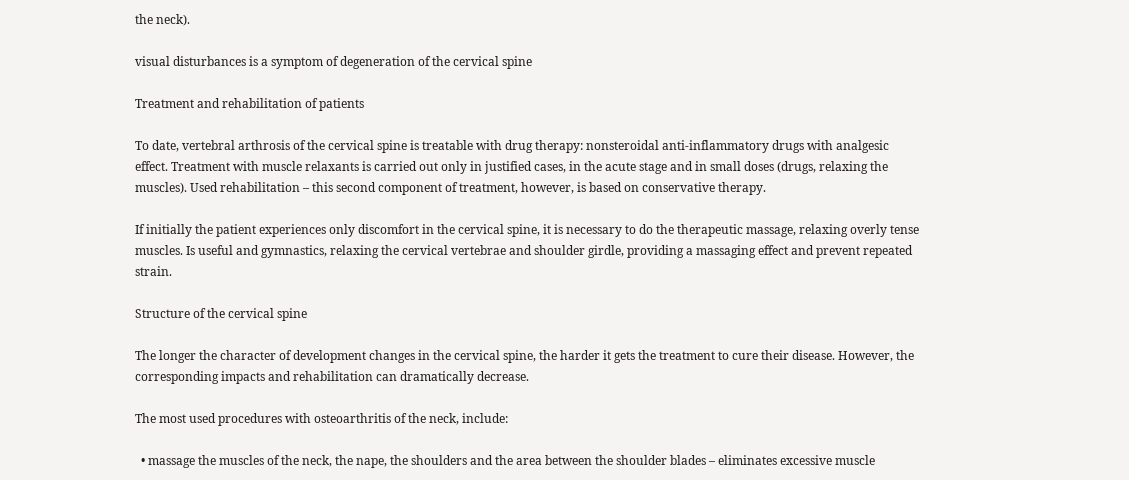the neck).

visual disturbances is a symptom of degeneration of the cervical spine

Treatment and rehabilitation of patients

To date, vertebral arthrosis of the cervical spine is treatable with drug therapy: nonsteroidal anti-inflammatory drugs with analgesic effect. Treatment with muscle relaxants is carried out only in justified cases, in the acute stage and in small doses (drugs, relaxing the muscles). Used rehabilitation – this second component of treatment, however, is based on conservative therapy.

If initially the patient experiences only discomfort in the cervical spine, it is necessary to do the therapeutic massage, relaxing overly tense muscles. Is useful and gymnastics, relaxing the cervical vertebrae and shoulder girdle, providing a massaging effect and prevent repeated strain.

Structure of the cervical spine

The longer the character of development changes in the cervical spine, the harder it gets the treatment to cure their disease. However, the corresponding impacts and rehabilitation can dramatically decrease.

The most used procedures with osteoarthritis of the neck, include:

  • massage the muscles of the neck, the nape, the shoulders and the area between the shoulder blades – eliminates excessive muscle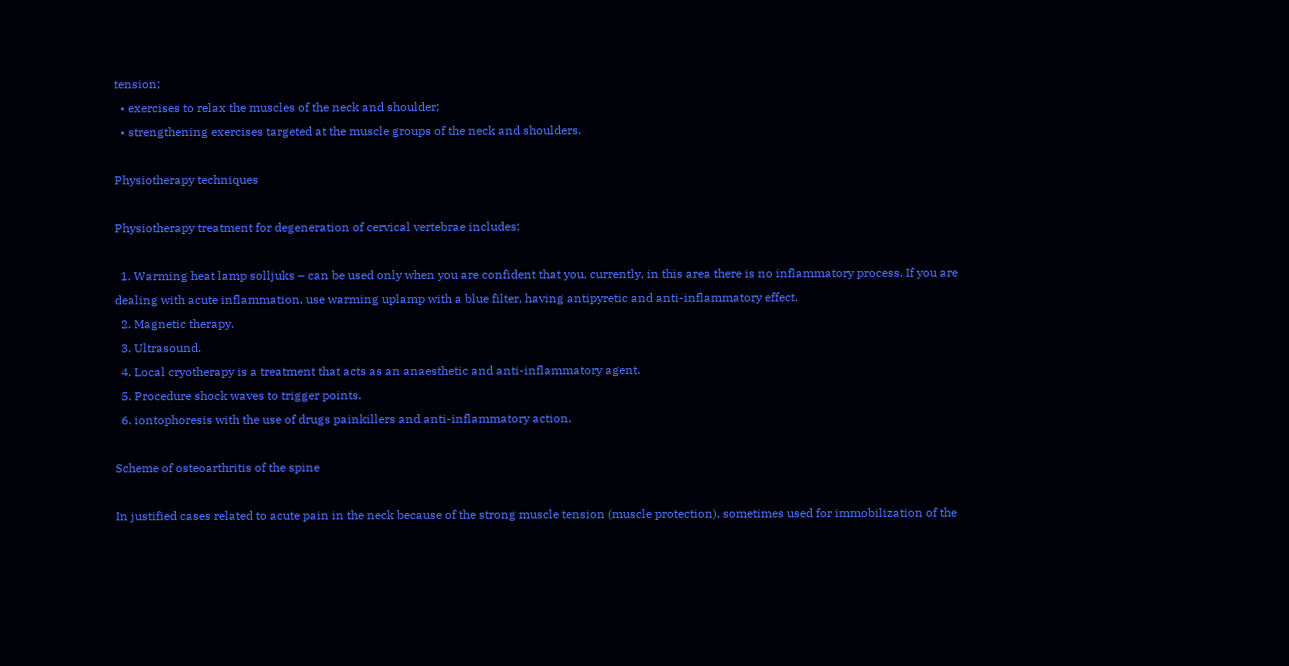tension;
  • exercises to relax the muscles of the neck and shoulder;
  • strengthening exercises targeted at the muscle groups of the neck and shoulders.

Physiotherapy techniques

Physiotherapy treatment for degeneration of cervical vertebrae includes:

  1. Warming heat lamp solljuks – can be used only when you are confident that you, currently, in this area there is no inflammatory process. If you are dealing with acute inflammation, use warming uplamp with a blue filter, having antipyretic and anti-inflammatory effect.
  2. Magnetic therapy.
  3. Ultrasound.
  4. Local cryotherapy is a treatment that acts as an anaesthetic and anti-inflammatory agent.
  5. Procedure shock waves to trigger points.
  6. iontophoresis with the use of drugs painkillers and anti-inflammatory action.

Scheme of osteoarthritis of the spine

In justified cases related to acute pain in the neck because of the strong muscle tension (muscle protection), sometimes used for immobilization of the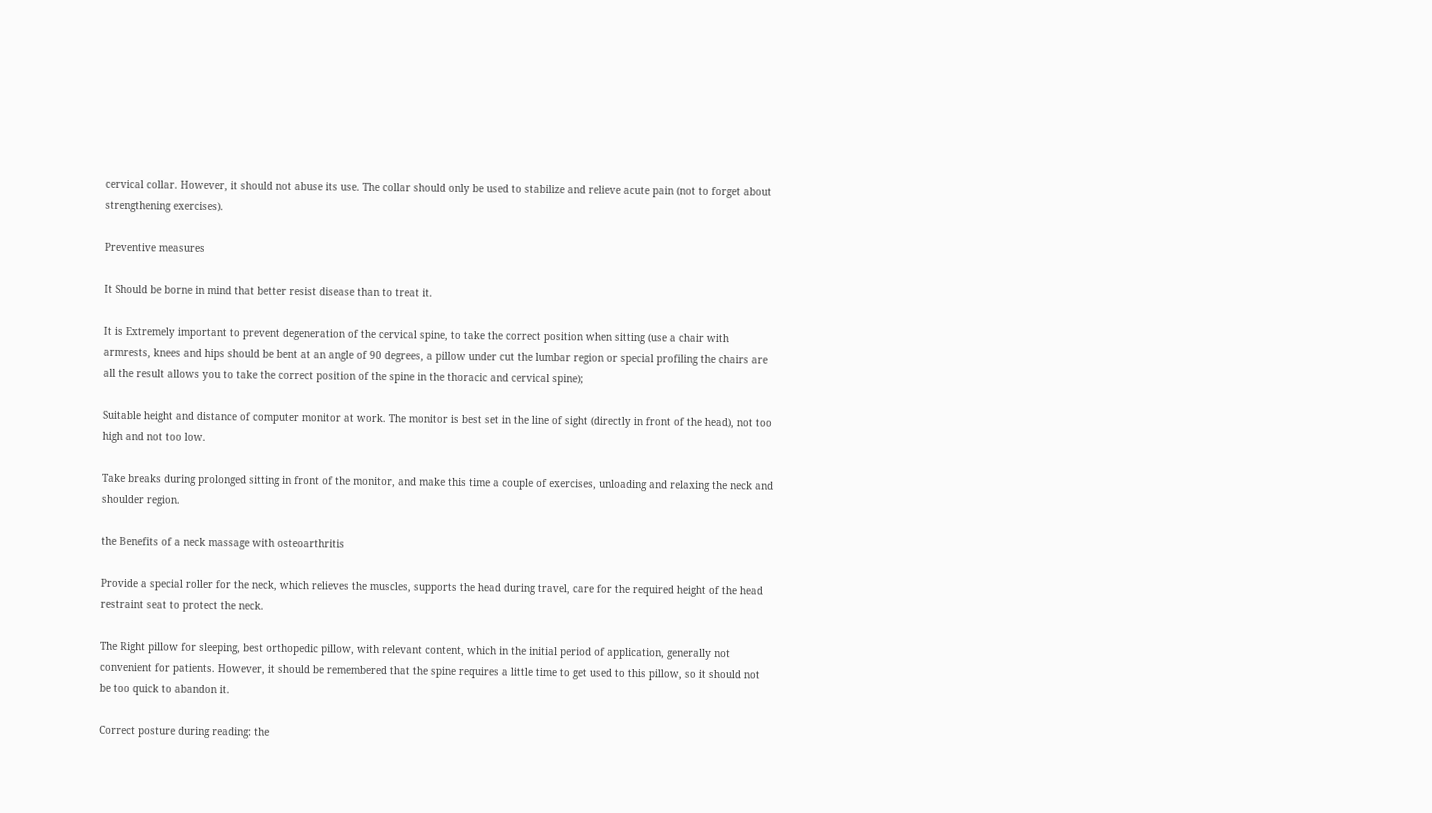cervical collar. However, it should not abuse its use. The collar should only be used to stabilize and relieve acute pain (not to forget about strengthening exercises).

Preventive measures

It Should be borne in mind that better resist disease than to treat it.

It is Extremely important to prevent degeneration of the cervical spine, to take the correct position when sitting (use a chair with armrests, knees and hips should be bent at an angle of 90 degrees, a pillow under cut the lumbar region or special profiling the chairs are all the result allows you to take the correct position of the spine in the thoracic and cervical spine);

Suitable height and distance of computer monitor at work. The monitor is best set in the line of sight (directly in front of the head), not too high and not too low.

Take breaks during prolonged sitting in front of the monitor, and make this time a couple of exercises, unloading and relaxing the neck and shoulder region.

the Benefits of a neck massage with osteoarthritis

Provide a special roller for the neck, which relieves the muscles, supports the head during travel, care for the required height of the head restraint seat to protect the neck.

The Right pillow for sleeping, best orthopedic pillow, with relevant content, which in the initial period of application, generally not convenient for patients. However, it should be remembered that the spine requires a little time to get used to this pillow, so it should not be too quick to abandon it.

Correct posture during reading: the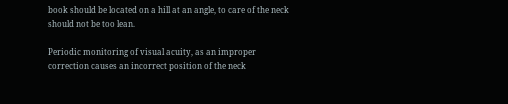book should be located on a hill at an angle, to care of the neck should not be too lean.

Periodic monitoring of visual acuity, as an improper correction causes an incorrect position of the neck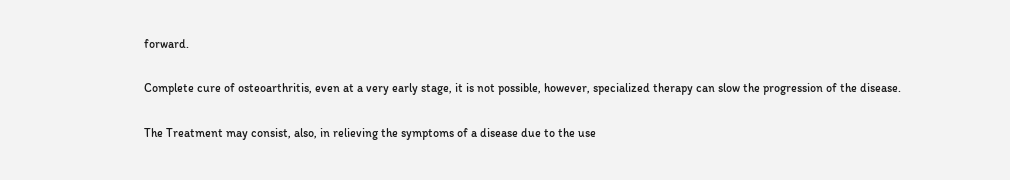forward.

Complete cure of osteoarthritis, even at a very early stage, it is not possible, however, specialized therapy can slow the progression of the disease.

The Treatment may consist, also, in relieving the symptoms of a disease due to the use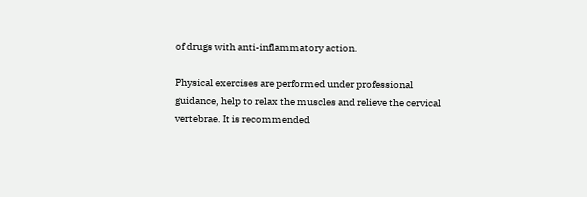of drugs with anti-inflammatory action.

Physical exercises are performed under professional guidance, help to relax the muscles and relieve the cervical vertebrae. It is recommended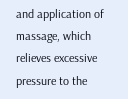and application of massage, which relieves excessive pressure to the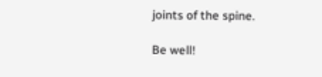joints of the spine.

Be well!